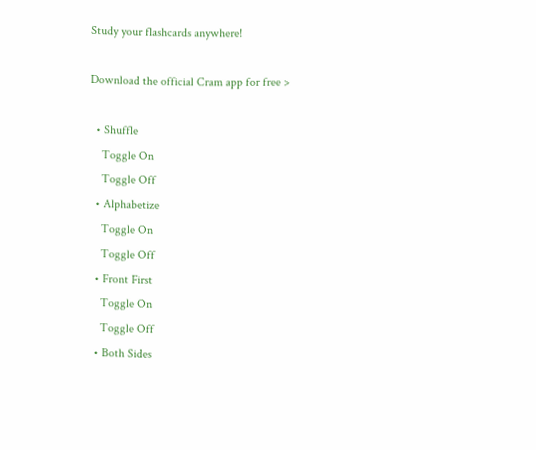Study your flashcards anywhere!

Download the official Cram app for free >

  • Shuffle
    Toggle On
    Toggle Off
  • Alphabetize
    Toggle On
    Toggle Off
  • Front First
    Toggle On
    Toggle Off
  • Both Sides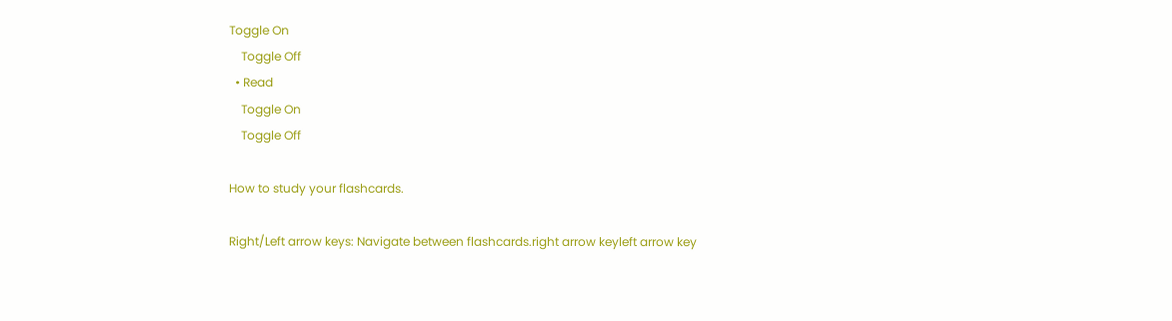Toggle On
    Toggle Off
  • Read
    Toggle On
    Toggle Off

How to study your flashcards.

Right/Left arrow keys: Navigate between flashcards.right arrow keyleft arrow key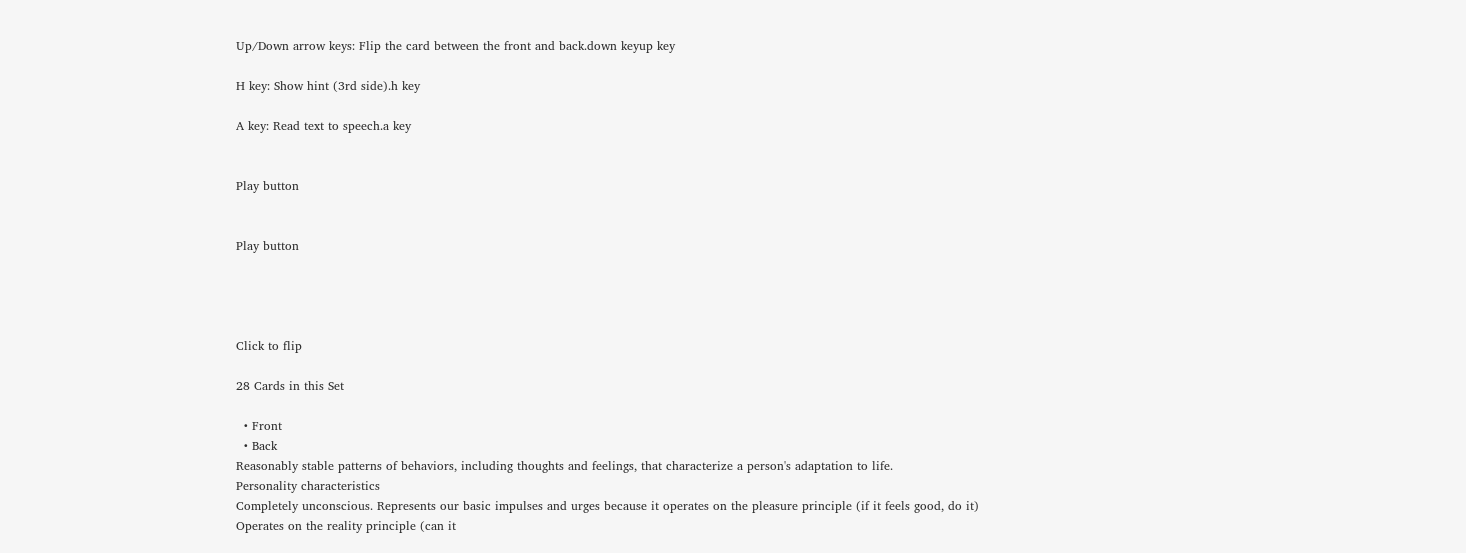Up/Down arrow keys: Flip the card between the front and back.down keyup key

H key: Show hint (3rd side).h key

A key: Read text to speech.a key


Play button


Play button




Click to flip

28 Cards in this Set

  • Front
  • Back
Reasonably stable patterns of behaviors, including thoughts and feelings, that characterize a person's adaptation to life.
Personality characteristics
Completely unconscious. Represents our basic impulses and urges because it operates on the pleasure principle (if it feels good, do it)
Operates on the reality principle (can it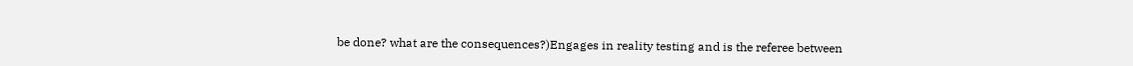be done? what are the consequences?)Engages in reality testing and is the referee between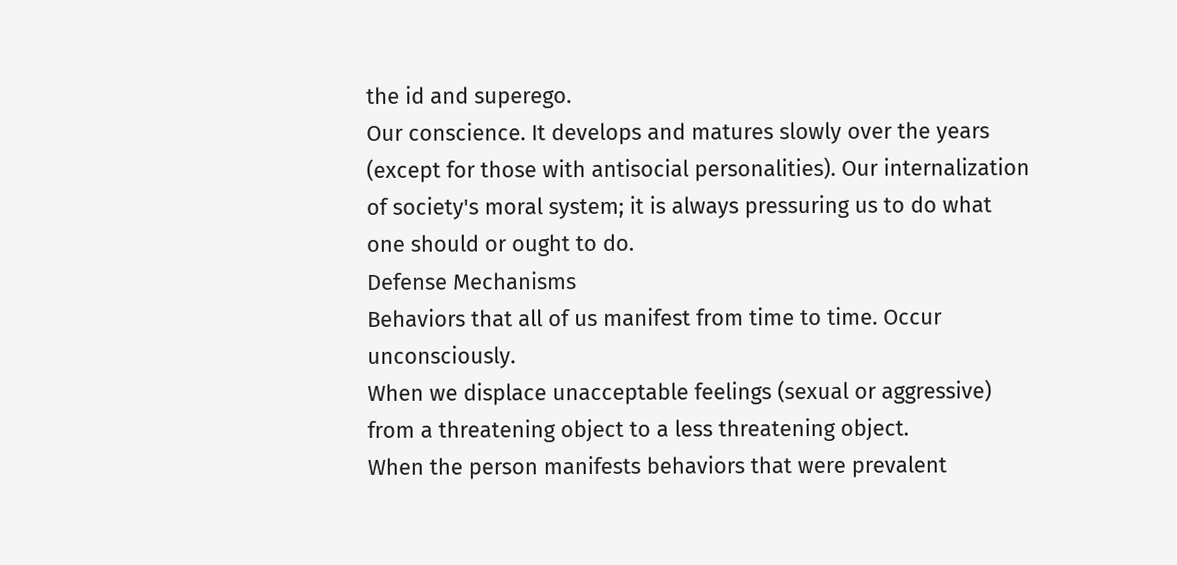the id and superego.
Our conscience. It develops and matures slowly over the years (except for those with antisocial personalities). Our internalization of society's moral system; it is always pressuring us to do what one should or ought to do.
Defense Mechanisms
Behaviors that all of us manifest from time to time. Occur unconsciously.
When we displace unacceptable feelings (sexual or aggressive) from a threatening object to a less threatening object.
When the person manifests behaviors that were prevalent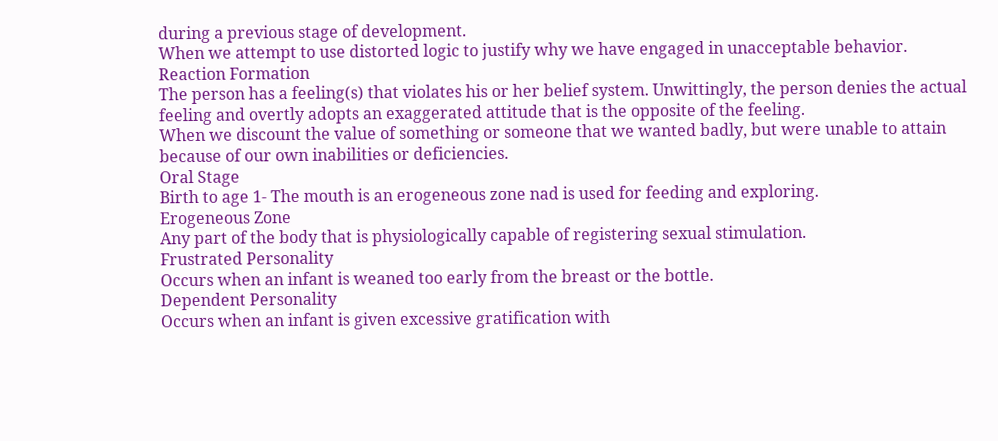during a previous stage of development.
When we attempt to use distorted logic to justify why we have engaged in unacceptable behavior.
Reaction Formation
The person has a feeling(s) that violates his or her belief system. Unwittingly, the person denies the actual feeling and overtly adopts an exaggerated attitude that is the opposite of the feeling.
When we discount the value of something or someone that we wanted badly, but were unable to attain because of our own inabilities or deficiencies.
Oral Stage
Birth to age 1- The mouth is an erogeneous zone nad is used for feeding and exploring.
Erogeneous Zone
Any part of the body that is physiologically capable of registering sexual stimulation.
Frustrated Personality
Occurs when an infant is weaned too early from the breast or the bottle.
Dependent Personality
Occurs when an infant is given excessive gratification with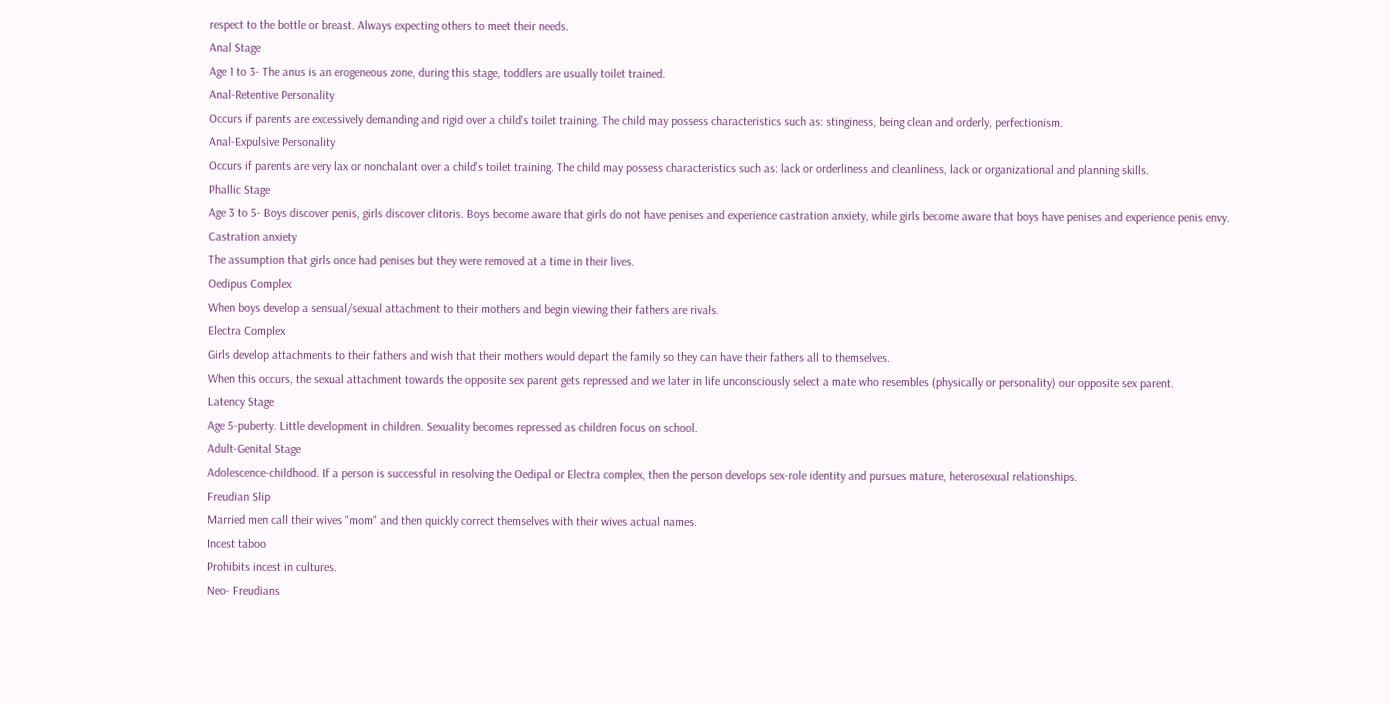respect to the bottle or breast. Always expecting others to meet their needs.
Anal Stage
Age 1 to 3- The anus is an erogeneous zone, during this stage, toddlers are usually toilet trained.
Anal-Retentive Personality
Occurs if parents are excessively demanding and rigid over a child's toilet training. The child may possess characteristics such as: stinginess, being clean and orderly, perfectionism.
Anal-Expulsive Personality
Occurs if parents are very lax or nonchalant over a child's toilet training. The child may possess characteristics such as: lack or orderliness and cleanliness, lack or organizational and planning skills.
Phallic Stage
Age 3 to 5- Boys discover penis, girls discover clitoris. Boys become aware that girls do not have penises and experience castration anxiety, while girls become aware that boys have penises and experience penis envy.
Castration anxiety
The assumption that girls once had penises but they were removed at a time in their lives.
Oedipus Complex
When boys develop a sensual/sexual attachment to their mothers and begin viewing their fathers are rivals.
Electra Complex
Girls develop attachments to their fathers and wish that their mothers would depart the family so they can have their fathers all to themselves.
When this occurs, the sexual attachment towards the opposite sex parent gets repressed and we later in life unconsciously select a mate who resembles (physically or personality) our opposite sex parent.
Latency Stage
Age 5-puberty. Little development in children. Sexuality becomes repressed as children focus on school.
Adult-Genital Stage
Adolescence-childhood. If a person is successful in resolving the Oedipal or Electra complex, then the person develops sex-role identity and pursues mature, heterosexual relationships.
Freudian Slip
Married men call their wives "mom" and then quickly correct themselves with their wives actual names.
Incest taboo
Prohibits incest in cultures.
Neo- Freudians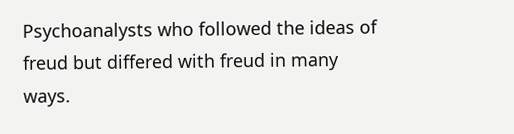Psychoanalysts who followed the ideas of freud but differed with freud in many ways.